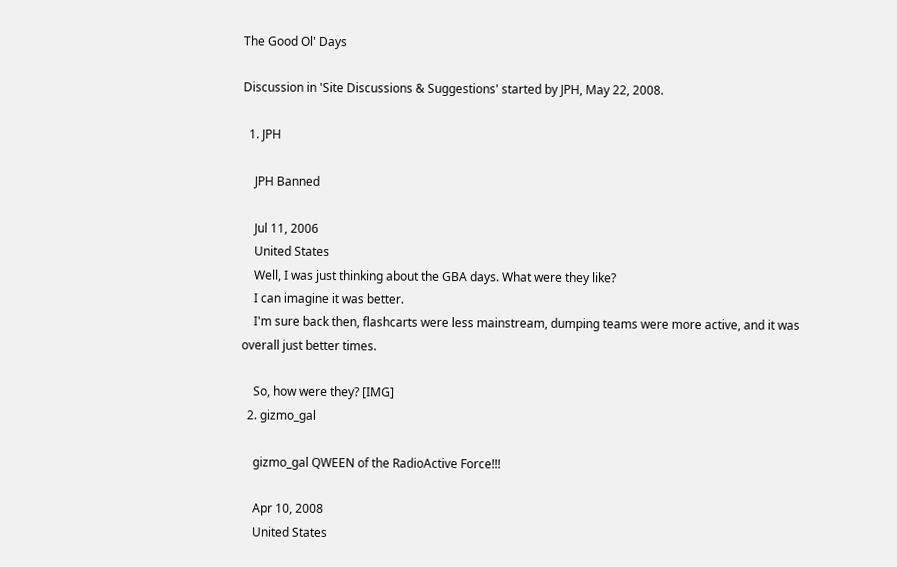The Good Ol' Days

Discussion in 'Site Discussions & Suggestions' started by JPH, May 22, 2008.

  1. JPH

    JPH Banned

    Jul 11, 2006
    United States
    Well, I was just thinking about the GBA days. What were they like?
    I can imagine it was better.
    I'm sure back then, flashcarts were less mainstream, dumping teams were more active, and it was overall just better times.

    So, how were they? [IMG]
  2. gizmo_gal

    gizmo_gal QWEEN of the RadioActive Force!!!

    Apr 10, 2008
    United States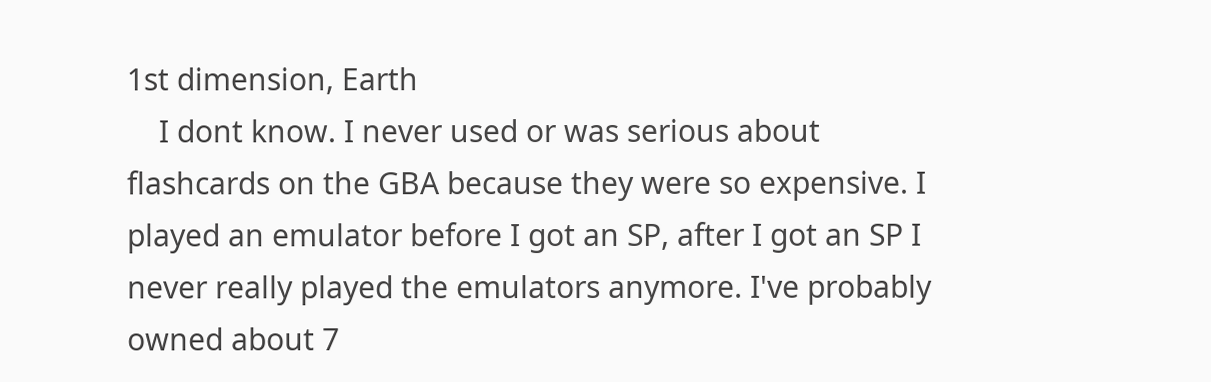1st dimension, Earth
    I dont know. I never used or was serious about flashcards on the GBA because they were so expensive. I played an emulator before I got an SP, after I got an SP I never really played the emulators anymore. I've probably owned about 7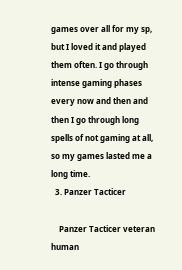games over all for my sp, but I loved it and played them often. I go through intense gaming phases every now and then and then I go through long spells of not gaming at all, so my games lasted me a long time.
  3. Panzer Tacticer

    Panzer Tacticer veteran human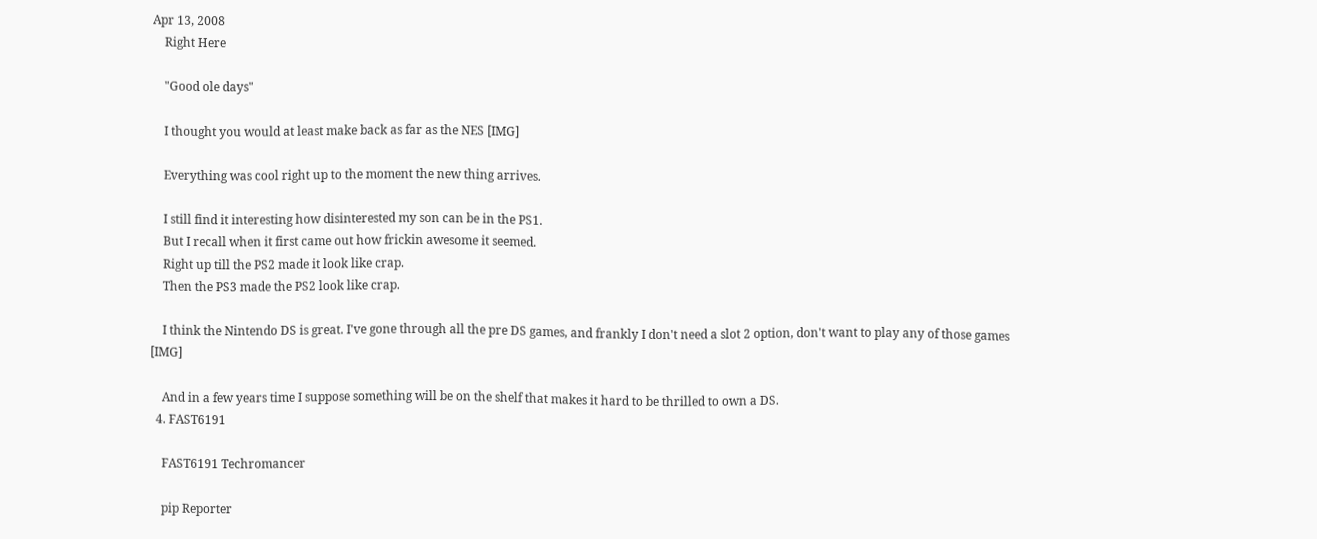Apr 13, 2008
    Right Here

    "Good ole days"

    I thought you would at least make back as far as the NES [IMG]

    Everything was cool right up to the moment the new thing arrives.

    I still find it interesting how disinterested my son can be in the PS1.
    But I recall when it first came out how frickin awesome it seemed.
    Right up till the PS2 made it look like crap.
    Then the PS3 made the PS2 look like crap.

    I think the Nintendo DS is great. I've gone through all the pre DS games, and frankly I don't need a slot 2 option, don't want to play any of those games [IMG]

    And in a few years time I suppose something will be on the shelf that makes it hard to be thrilled to own a DS.
  4. FAST6191

    FAST6191 Techromancer

    pip Reporter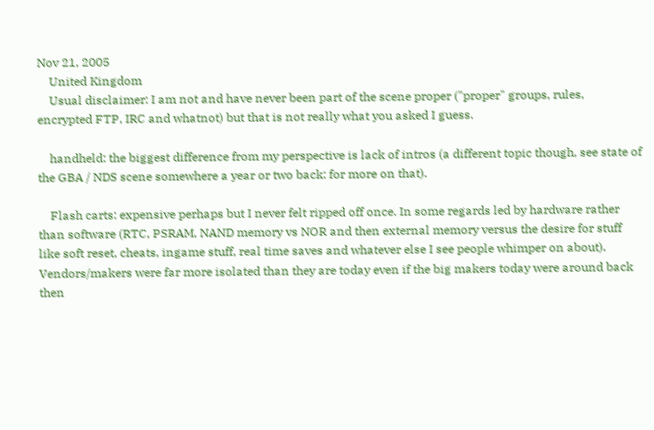Nov 21, 2005
    United Kingdom
    Usual disclaimer: I am not and have never been part of the scene proper ("proper" groups, rules, encrypted FTP, IRC and whatnot) but that is not really what you asked I guess.

    handheld: the biggest difference from my perspective is lack of intros (a different topic though, see state of the GBA / NDS scene somewhere a year or two back: for more on that).

    Flash carts: expensive perhaps but I never felt ripped off once. In some regards led by hardware rather than software (RTC, PSRAM, NAND memory vs NOR and then external memory versus the desire for stuff like soft reset, cheats, ingame stuff, real time saves and whatever else I see people whimper on about). Vendors/makers were far more isolated than they are today even if the big makers today were around back then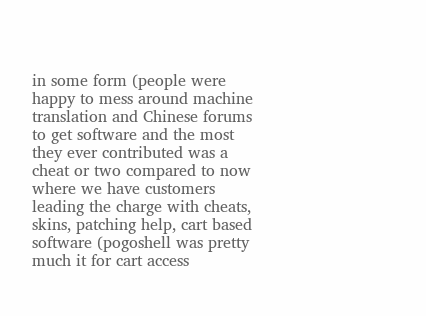in some form (people were happy to mess around machine translation and Chinese forums to get software and the most they ever contributed was a cheat or two compared to now where we have customers leading the charge with cheats, skins, patching help, cart based software (pogoshell was pretty much it for cart access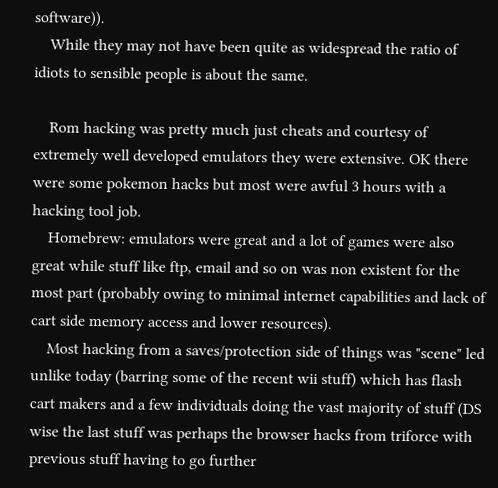software)).
    While they may not have been quite as widespread the ratio of idiots to sensible people is about the same.

    Rom hacking was pretty much just cheats and courtesy of extremely well developed emulators they were extensive. OK there were some pokemon hacks but most were awful 3 hours with a hacking tool job.
    Homebrew: emulators were great and a lot of games were also great while stuff like ftp, email and so on was non existent for the most part (probably owing to minimal internet capabilities and lack of cart side memory access and lower resources).
    Most hacking from a saves/protection side of things was "scene" led unlike today (barring some of the recent wii stuff) which has flash cart makers and a few individuals doing the vast majority of stuff (DS wise the last stuff was perhaps the browser hacks from triforce with previous stuff having to go further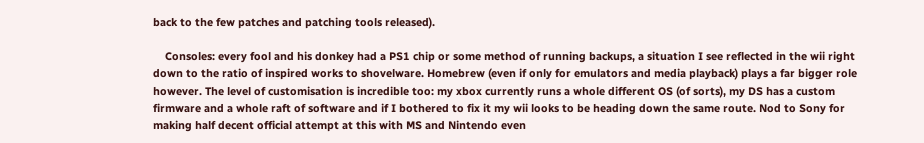back to the few patches and patching tools released).

    Consoles: every fool and his donkey had a PS1 chip or some method of running backups, a situation I see reflected in the wii right down to the ratio of inspired works to shovelware. Homebrew (even if only for emulators and media playback) plays a far bigger role however. The level of customisation is incredible too: my xbox currently runs a whole different OS (of sorts), my DS has a custom firmware and a whole raft of software and if I bothered to fix it my wii looks to be heading down the same route. Nod to Sony for making half decent official attempt at this with MS and Nintendo even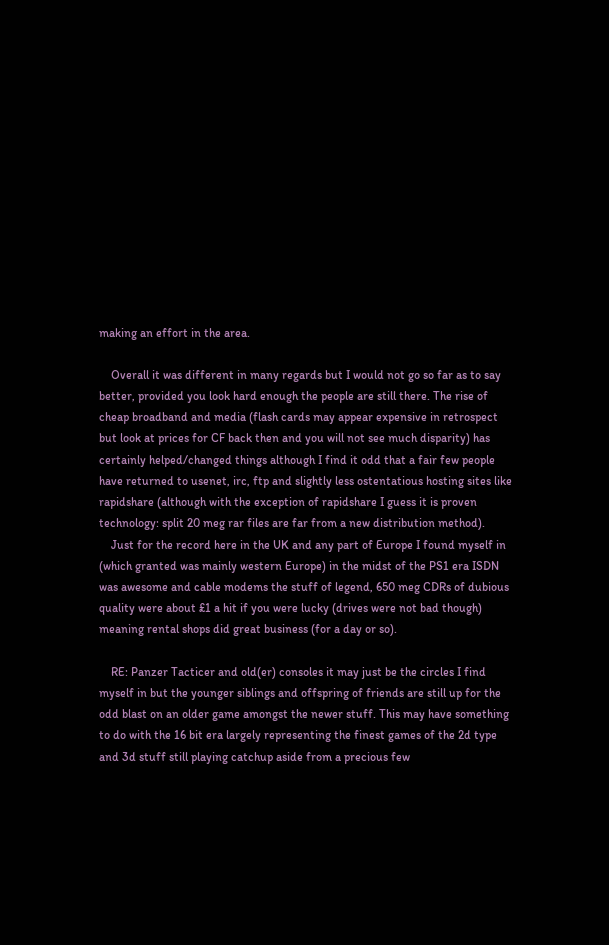making an effort in the area.

    Overall it was different in many regards but I would not go so far as to say better, provided you look hard enough the people are still there. The rise of cheap broadband and media (flash cards may appear expensive in retrospect but look at prices for CF back then and you will not see much disparity) has certainly helped/changed things although I find it odd that a fair few people have returned to usenet, irc, ftp and slightly less ostentatious hosting sites like rapidshare (although with the exception of rapidshare I guess it is proven technology: split 20 meg rar files are far from a new distribution method).
    Just for the record here in the UK and any part of Europe I found myself in (which granted was mainly western Europe) in the midst of the PS1 era ISDN was awesome and cable modems the stuff of legend, 650 meg CDRs of dubious quality were about £1 a hit if you were lucky (drives were not bad though) meaning rental shops did great business (for a day or so).

    RE: Panzer Tacticer and old(er) consoles it may just be the circles I find myself in but the younger siblings and offspring of friends are still up for the odd blast on an older game amongst the newer stuff. This may have something to do with the 16 bit era largely representing the finest games of the 2d type and 3d stuff still playing catchup aside from a precious few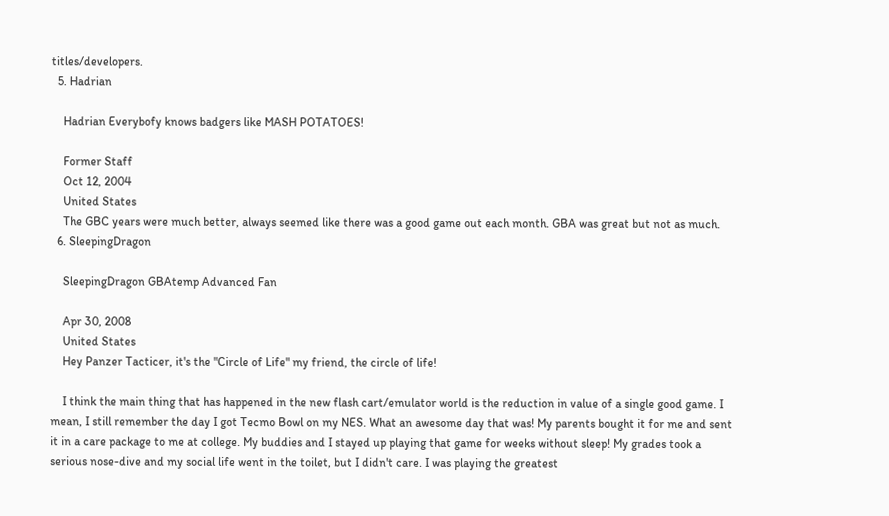titles/developers.
  5. Hadrian

    Hadrian Everybofy knows badgers like MASH POTATOES!

    Former Staff
    Oct 12, 2004
    United States
    The GBC years were much better, always seemed like there was a good game out each month. GBA was great but not as much.
  6. SleepingDragon

    SleepingDragon GBAtemp Advanced Fan

    Apr 30, 2008
    United States
    Hey Panzer Tacticer, it's the "Circle of Life" my friend, the circle of life!

    I think the main thing that has happened in the new flash cart/emulator world is the reduction in value of a single good game. I mean, I still remember the day I got Tecmo Bowl on my NES. What an awesome day that was! My parents bought it for me and sent it in a care package to me at college. My buddies and I stayed up playing that game for weeks without sleep! My grades took a serious nose-dive and my social life went in the toilet, but I didn't care. I was playing the greatest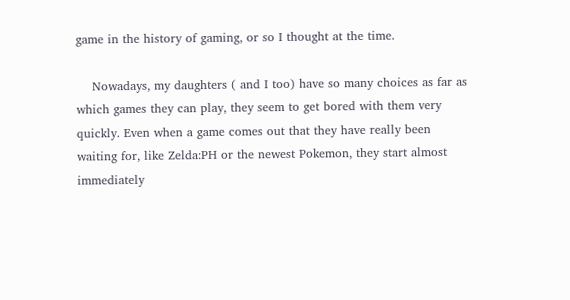game in the history of gaming, or so I thought at the time.

    Nowadays, my daughters ( and I too) have so many choices as far as which games they can play, they seem to get bored with them very quickly. Even when a game comes out that they have really been waiting for, like Zelda:PH or the newest Pokemon, they start almost immediately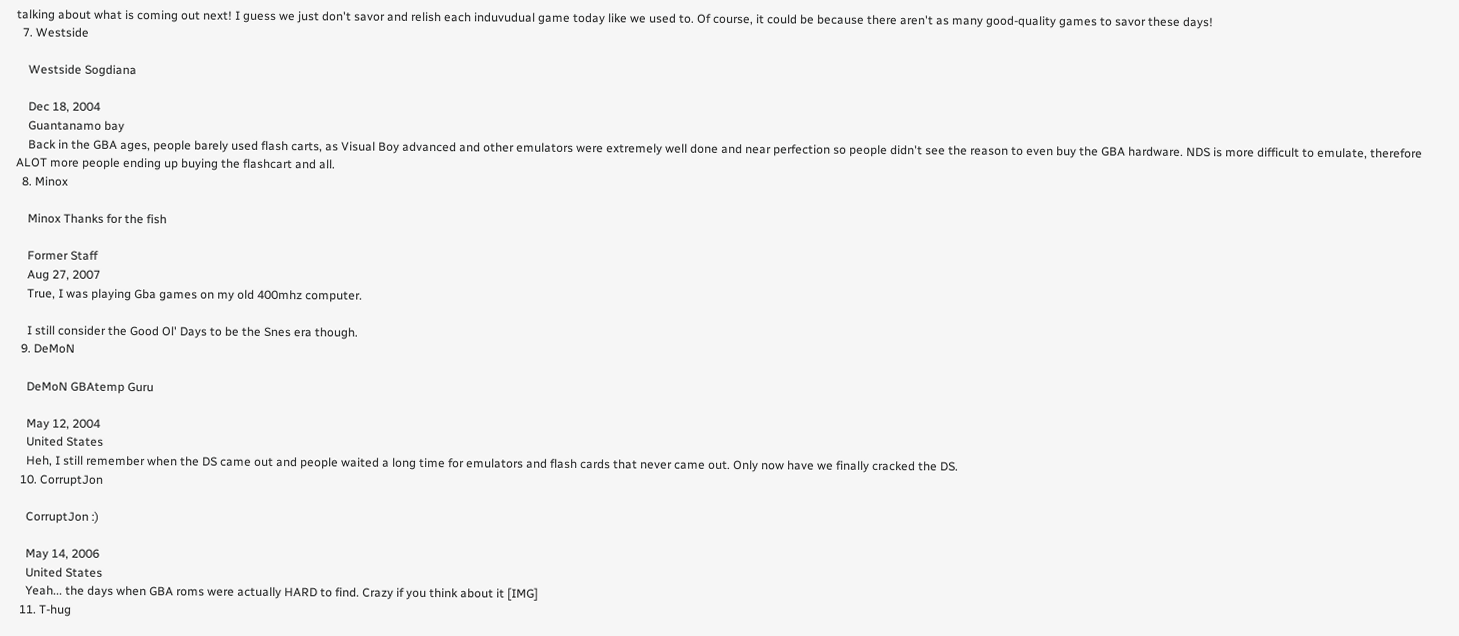talking about what is coming out next! I guess we just don't savor and relish each induvudual game today like we used to. Of course, it could be because there aren't as many good-quality games to savor these days!
  7. Westside

    Westside Sogdiana

    Dec 18, 2004
    Guantanamo bay
    Back in the GBA ages, people barely used flash carts, as Visual Boy advanced and other emulators were extremely well done and near perfection so people didn't see the reason to even buy the GBA hardware. NDS is more difficult to emulate, therefore ALOT more people ending up buying the flashcart and all.
  8. Minox

    Minox Thanks for the fish

    Former Staff
    Aug 27, 2007
    True, I was playing Gba games on my old 400mhz computer.

    I still consider the Good Ol' Days to be the Snes era though.
  9. DeMoN

    DeMoN GBAtemp Guru

    May 12, 2004
    United States
    Heh, I still remember when the DS came out and people waited a long time for emulators and flash cards that never came out. Only now have we finally cracked the DS.
  10. CorruptJon

    CorruptJon :)

    May 14, 2006
    United States
    Yeah... the days when GBA roms were actually HARD to find. Crazy if you think about it [IMG]
  11. T-hug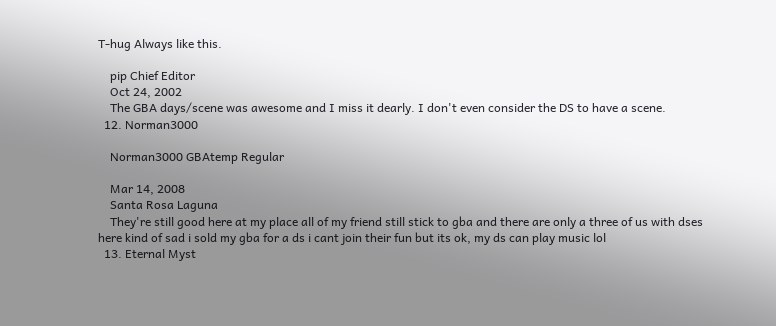T-hug Always like this.

    pip Chief Editor
    Oct 24, 2002
    The GBA days/scene was awesome and I miss it dearly. I don't even consider the DS to have a scene.
  12. Norman3000

    Norman3000 GBAtemp Regular

    Mar 14, 2008
    Santa Rosa Laguna
    They're still good here at my place all of my friend still stick to gba and there are only a three of us with dses here kind of sad i sold my gba for a ds i cant join their fun but its ok, my ds can play music lol
  13. Eternal Myst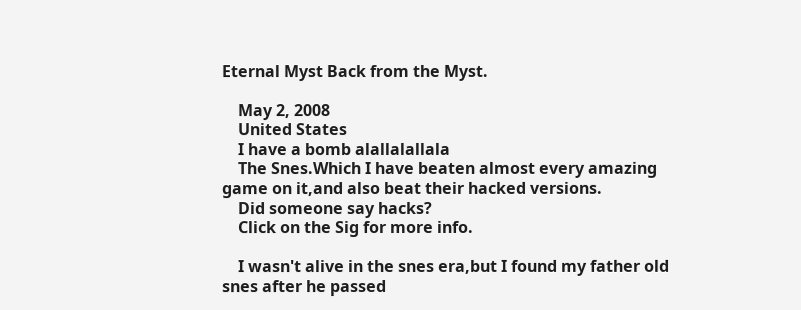Eternal Myst Back from the Myst.

    May 2, 2008
    United States
    I have a bomb alallalallala
    The Snes.Which I have beaten almost every amazing game on it,and also beat their hacked versions.
    Did someone say hacks?
    Click on the Sig for more info.

    I wasn't alive in the snes era,but I found my father old snes after he passed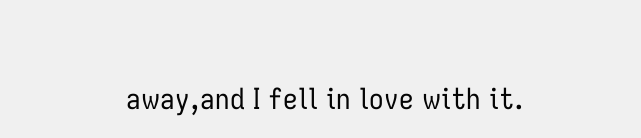away,and I fell in love with it.